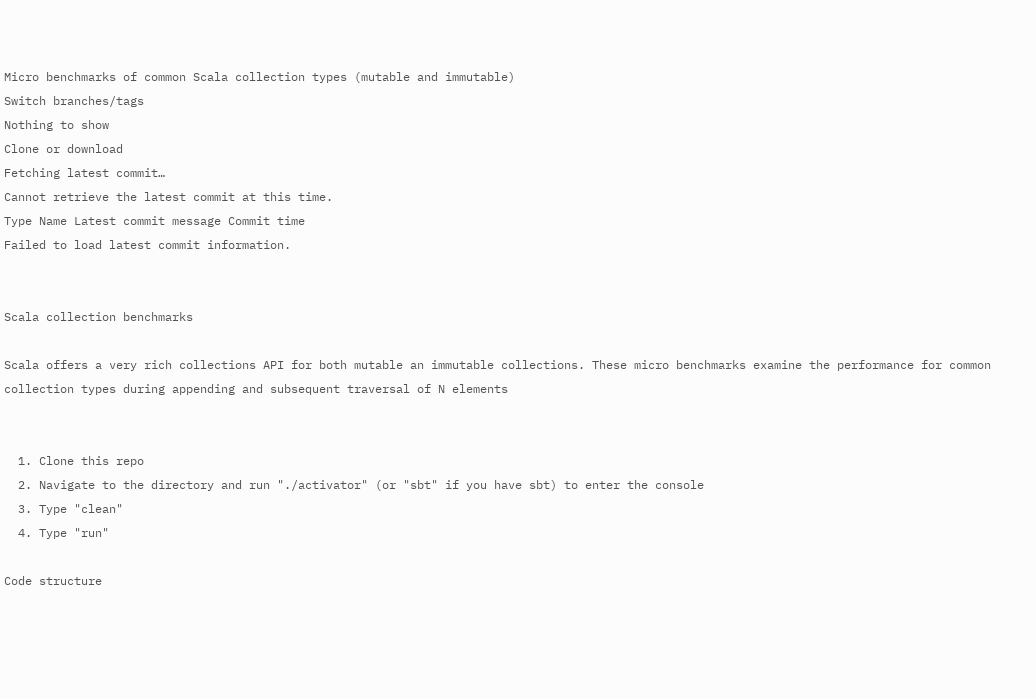Micro benchmarks of common Scala collection types (mutable and immutable)
Switch branches/tags
Nothing to show
Clone or download
Fetching latest commit…
Cannot retrieve the latest commit at this time.
Type Name Latest commit message Commit time
Failed to load latest commit information.


Scala collection benchmarks

Scala offers a very rich collections API for both mutable an immutable collections. These micro benchmarks examine the performance for common collection types during appending and subsequent traversal of N elements


  1. Clone this repo
  2. Navigate to the directory and run "./activator" (or "sbt" if you have sbt) to enter the console
  3. Type "clean"
  4. Type "run"

Code structure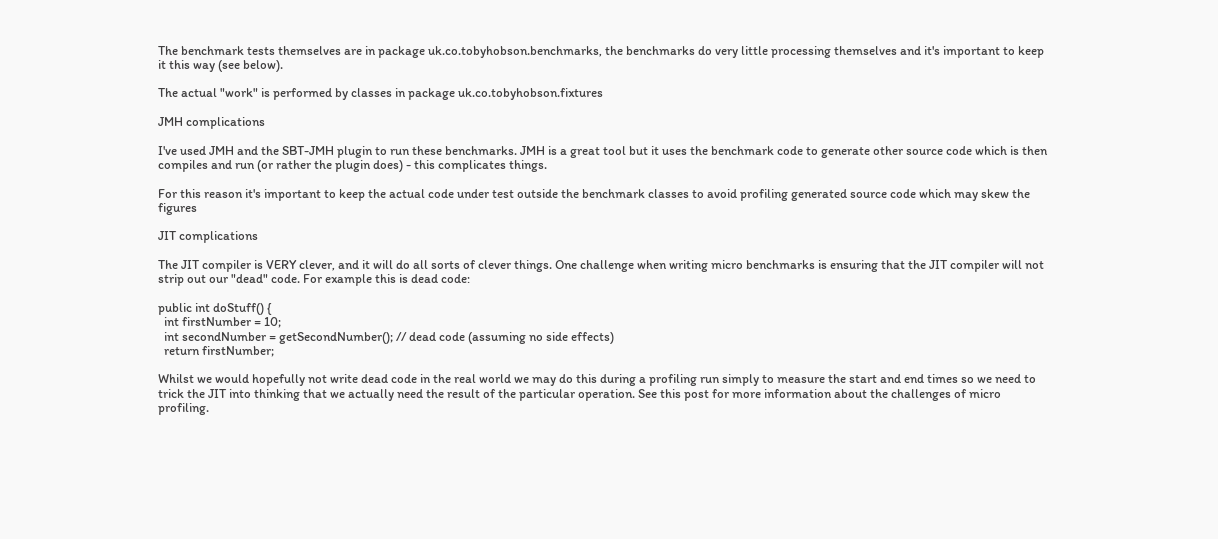The benchmark tests themselves are in package uk.co.tobyhobson.benchmarks, the benchmarks do very little processing themselves and it's important to keep it this way (see below).

The actual "work" is performed by classes in package uk.co.tobyhobson.fixtures

JMH complications

I've used JMH and the SBT-JMH plugin to run these benchmarks. JMH is a great tool but it uses the benchmark code to generate other source code which is then compiles and run (or rather the plugin does) - this complicates things.

For this reason it's important to keep the actual code under test outside the benchmark classes to avoid profiling generated source code which may skew the figures

JIT complications

The JIT compiler is VERY clever, and it will do all sorts of clever things. One challenge when writing micro benchmarks is ensuring that the JIT compiler will not strip out our "dead" code. For example this is dead code:

public int doStuff() {
  int firstNumber = 10;
  int secondNumber = getSecondNumber(); // dead code (assuming no side effects)
  return firstNumber;

Whilst we would hopefully not write dead code in the real world we may do this during a profiling run simply to measure the start and end times so we need to trick the JIT into thinking that we actually need the result of the particular operation. See this post for more information about the challenges of micro profiling.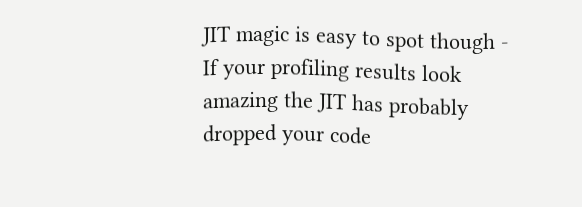JIT magic is easy to spot though - If your profiling results look amazing the JIT has probably dropped your code